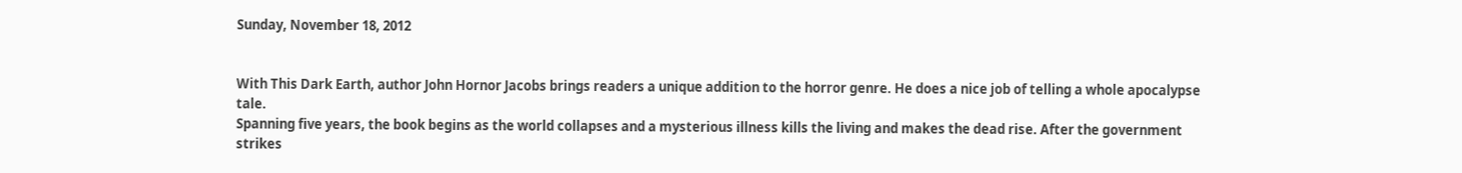Sunday, November 18, 2012


With This Dark Earth, author John Hornor Jacobs brings readers a unique addition to the horror genre. He does a nice job of telling a whole apocalypse tale.
Spanning five years, the book begins as the world collapses and a mysterious illness kills the living and makes the dead rise. After the government strikes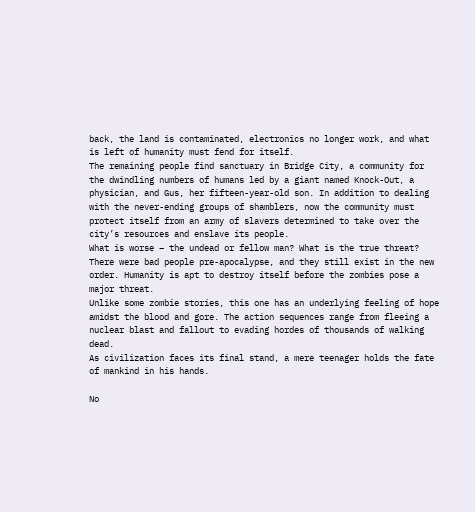back, the land is contaminated, electronics no longer work, and what is left of humanity must fend for itself.
The remaining people find sanctuary in Bridge City, a community for the dwindling numbers of humans led by a giant named Knock-Out, a physician, and Gus, her fifteen-year-old son. In addition to dealing with the never-ending groups of shamblers, now the community must protect itself from an army of slavers determined to take over the city’s resources and enslave its people.
What is worse – the undead or fellow man? What is the true threat? There were bad people pre-apocalypse, and they still exist in the new order. Humanity is apt to destroy itself before the zombies pose a major threat.
Unlike some zombie stories, this one has an underlying feeling of hope amidst the blood and gore. The action sequences range from fleeing a nuclear blast and fallout to evading hordes of thousands of walking dead.
As civilization faces its final stand, a mere teenager holds the fate of mankind in his hands.

No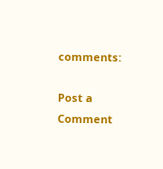comments:

Post a Comment